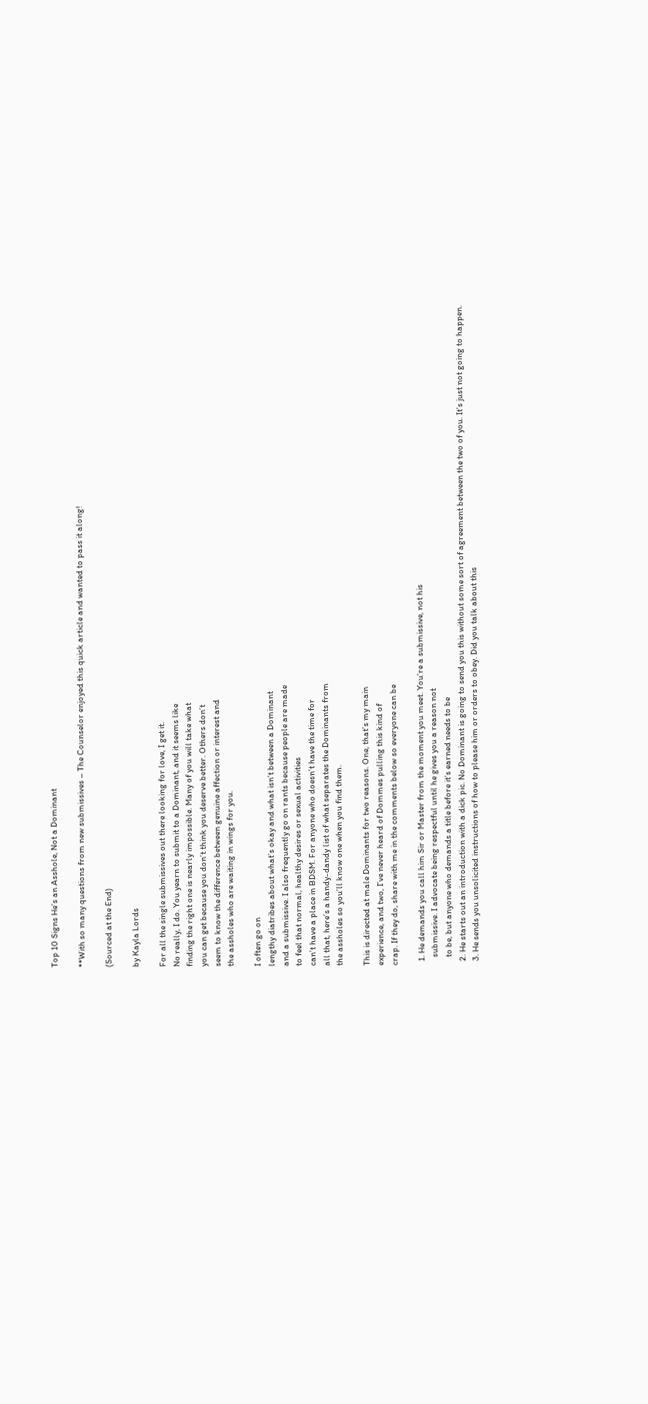Top 10 Signs He’s an Asshole, Not a Dominant

**With so many questions from new submissives – The Counselor enjoyed this quick article and wanted to pass it along!

(Sourced at the End)

by Kayla Lords

For all the single submissives out there looking for love, I get it.
No really, I do. You yearn to submit to a Dominant, and it seems like
finding the right one is nearly impossible. Many of you will take what
you can get because you don’t think you deserve better. Others don’t
seem to know the difference between genuine affection or interest and
the assholes who are waiting in wings for you.

I often go on
lengthy diatribes about what’s okay and what isn’t between a Dominant
and a submissive. I also frequently go on rants because people are made
to feel that normal, healthy desires or sexual activities
can’t have a place in BDSM. For anyone who doesn’t have the time for
all that, here’s a handy-dandy list of what separates the Dominants from
the assholes so you’ll know one when you find them.

This is directed at male Dominants for two reasons. One, that’s my main
experience, and two, I’ve never heard of Dommes pulling this kind of
crap. If they do, share with me in the comments below so everyone can be

  1. He demands you call him Sir or Master from the moment you meet. You’re a submissive, not his
    submissive. I advocate being respectful until he gives you a reason not
    to be, but anyone who demands a title before it’s earned needs to be
  2. He starts out an introduction with a dick pic. No Dominant is going to send you this without some sort of agreement between the two of you. It’s just not going to happen.
  3. He sends you unsolicited instructions of how to please him or orders to obey. Did you talk about this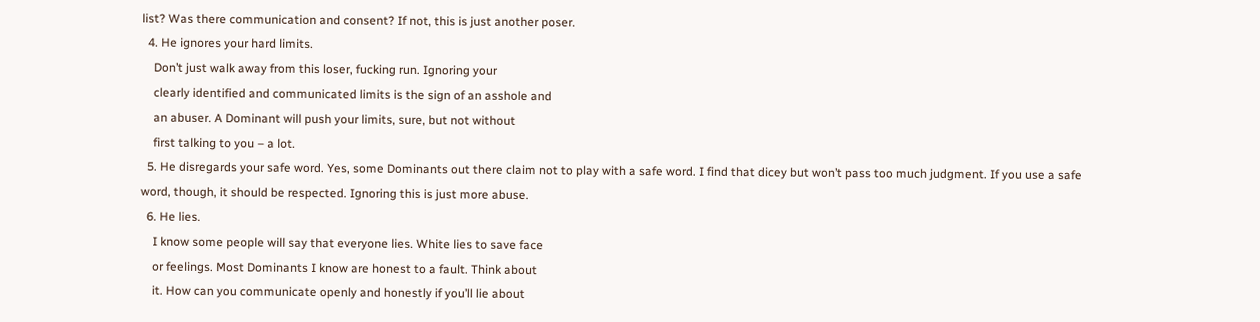list? Was there communication and consent? If not, this is just another poser.
  4. He ignores your hard limits.
    Don’t just walk away from this loser, fucking run. Ignoring your
    clearly identified and communicated limits is the sign of an asshole and
    an abuser. A Dominant will push your limits, sure, but not without
    first talking to you – a lot.
  5. He disregards your safe word. Yes, some Dominants out there claim not to play with a safe word. I find that dicey but won’t pass too much judgment. If you use a safe word, though, it should be respected. Ignoring this is just more abuse.
  6. He lies.
    I know some people will say that everyone lies. White lies to save face
    or feelings. Most Dominants I know are honest to a fault. Think about
    it. How can you communicate openly and honestly if you’ll lie about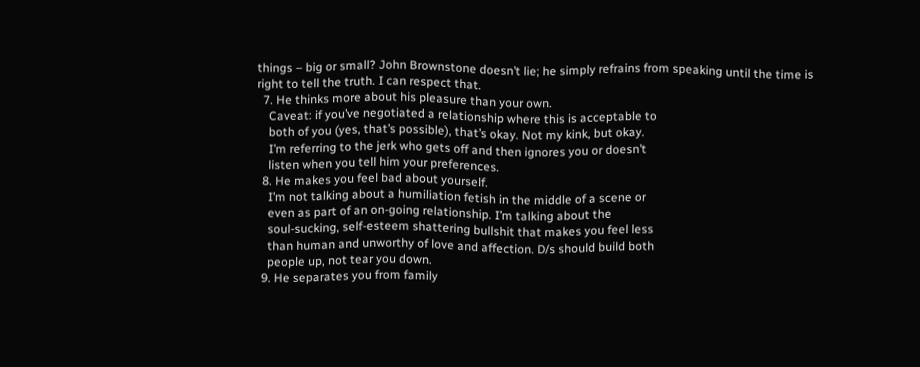things – big or small? John Brownstone doesn’t lie; he simply refrains from speaking until the time is right to tell the truth. I can respect that.
  7. He thinks more about his pleasure than your own.
    Caveat: if you’ve negotiated a relationship where this is acceptable to
    both of you (yes, that’s possible), that’s okay. Not my kink, but okay.
    I’m referring to the jerk who gets off and then ignores you or doesn’t
    listen when you tell him your preferences.
  8. He makes you feel bad about yourself.
    I’m not talking about a humiliation fetish in the middle of a scene or
    even as part of an on-going relationship. I’m talking about the
    soul-sucking, self-esteem shattering bullshit that makes you feel less
    than human and unworthy of love and affection. D/s should build both
    people up, not tear you down.
  9. He separates you from family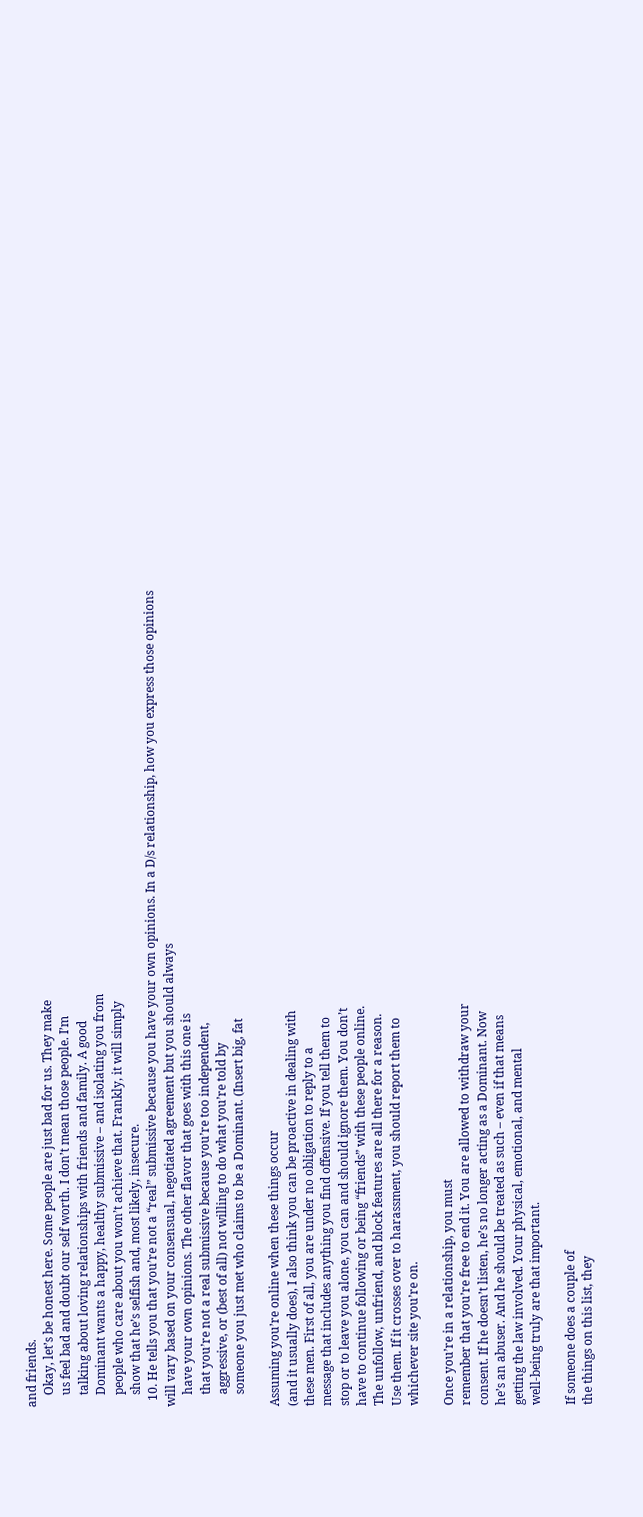and friends.
    Okay, let’s be honest here. Some people are just bad for us. They make
    us feel bad and doubt our self worth. I don’t mean those people. I’m
    talking about loving relationships with friends and family. A good
    Dominant wants a happy, healthy submissive – and isolating you from
    people who care about you won’t achieve that. Frankly, it will simply
    show that he’s selfish and, most likely, insecure.
  10. He tells you that you’re not a “real” submissive because you have your own opinions. In a D/s relationship, how you express those opinions will vary based on your consensual, negotiated agreement but you should always
    have your own opinions. The other flavor that goes with this one is
    that you’re not a real submissive because you’re too independent,
    aggressive, or (best of all) not willing to do what you’re told by
    someone you just met who claims to be a Dominant. (Insert big, fat

Assuming you’re online when these things occur
(and it usually does), I also think you can be proactive in dealing with
these men. First of all, you are under no obligation to reply to a
message that includes anything you find offensive. If you tell them to
stop or to leave you alone, you can and should ignore them. You don’t
have to continue following or being “friends” with these people online.
The unfollow, unfriend, and block features are all there for a reason.
Use them. If it crosses over to harassment, you should report them to
whichever site you’re on.

Once you’re in a relationship, you must
remember that you’re free to end it. You are allowed to withdraw your
consent. If he doesn’t listen, he’s no longer acting as a Dominant. Now
he’s an abuser. And he should be treated as such – even if that means
getting the law involved. Your physical, emotional, and mental
well-being truly are that important.

If someone does a couple of
the things on this list, they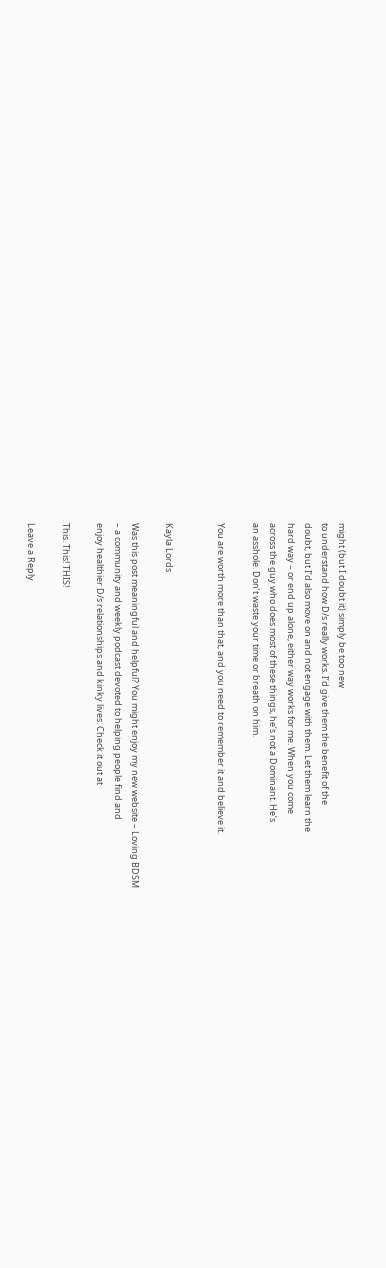might (but I doubt it) simply be too new
to understand how D/s really works. I’d give them the benefit of the
doubt, but I’d also move on and not engage with them. Let them learn the
hard way – or end up alone, either way works for me. When you come
across the guy who does most of these things, he’s not a Dominant. He’s
an asshole. Don’t waste your time or breath on him.

You are worth more than that, and you need to remember it and believe it.


Kayla Lords

Was this post meaningful and helpful? You might enjoy my new website – Loving BDSM
– a community and weekly podcast devoted to helping people find and
enjoy healthier D/s relationships and kinky lives. Check it out at

This. This! THIS!

Leave a Reply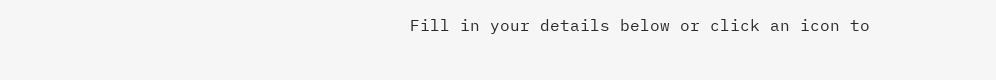Fill in your details below or click an icon to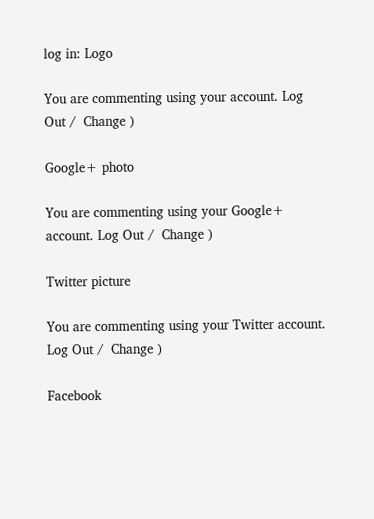log in: Logo

You are commenting using your account. Log Out /  Change )

Google+ photo

You are commenting using your Google+ account. Log Out /  Change )

Twitter picture

You are commenting using your Twitter account. Log Out /  Change )

Facebook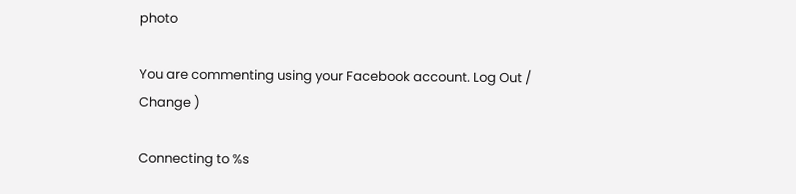photo

You are commenting using your Facebook account. Log Out /  Change )

Connecting to %s